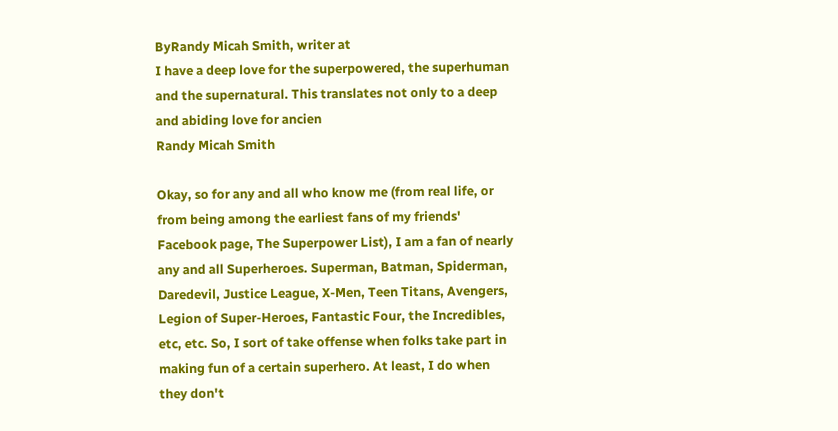ByRandy Micah Smith, writer at
I have a deep love for the superpowered, the superhuman and the supernatural. This translates not only to a deep and abiding love for ancien
Randy Micah Smith

Okay, so for any and all who know me (from real life, or from being among the earliest fans of my friends' Facebook page, The Superpower List), I am a fan of nearly any and all Superheroes. Superman, Batman, Spiderman, Daredevil, Justice League, X-Men, Teen Titans, Avengers, Legion of Super-Heroes, Fantastic Four, the Incredibles, etc, etc. So, I sort of take offense when folks take part in making fun of a certain superhero. At least, I do when they don't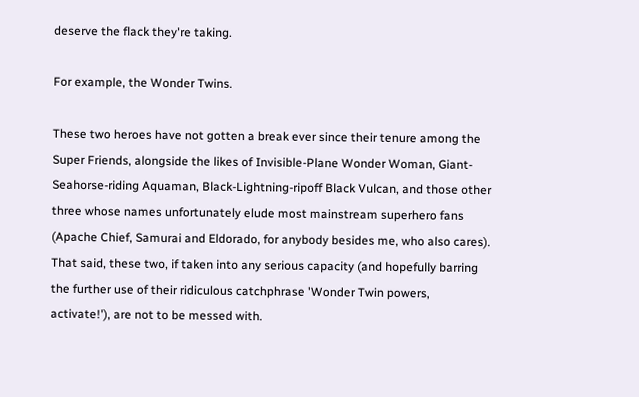deserve the flack they're taking.

For example, the Wonder Twins.

These two heroes have not gotten a break ever since their tenure among the Super Friends, alongside the likes of Invisible-Plane Wonder Woman, Giant-Seahorse-riding Aquaman, Black-Lightning-ripoff Black Vulcan, and those other three whose names unfortunately elude most mainstream superhero fans (Apache Chief, Samurai and Eldorado, for anybody besides me, who also cares). That said, these two, if taken into any serious capacity (and hopefully barring the further use of their ridiculous catchphrase 'Wonder Twin powers, activate!'), are not to be messed with.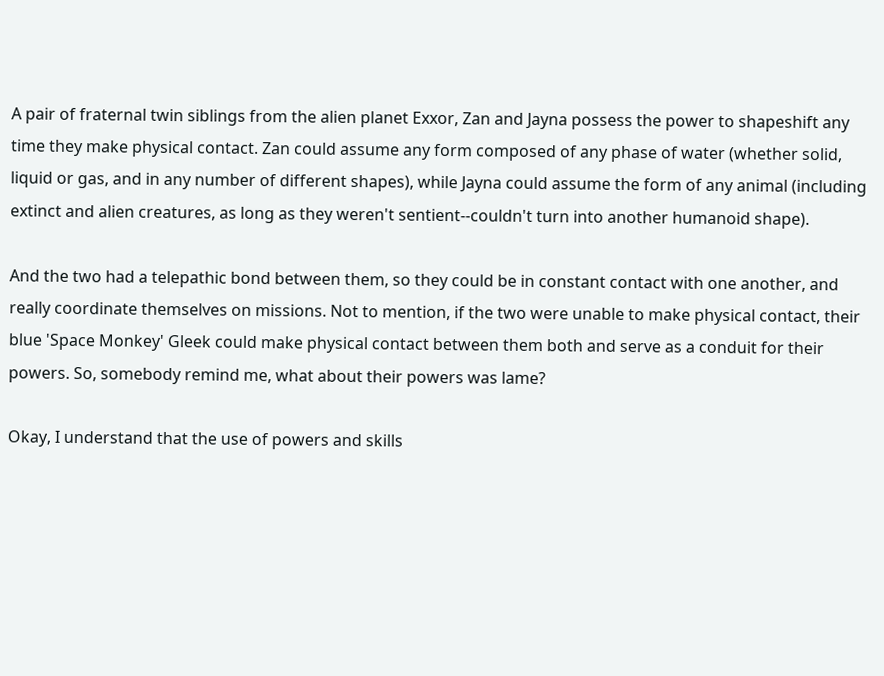A pair of fraternal twin siblings from the alien planet Exxor, Zan and Jayna possess the power to shapeshift any time they make physical contact. Zan could assume any form composed of any phase of water (whether solid, liquid or gas, and in any number of different shapes), while Jayna could assume the form of any animal (including extinct and alien creatures, as long as they weren't sentient--couldn't turn into another humanoid shape).

And the two had a telepathic bond between them, so they could be in constant contact with one another, and really coordinate themselves on missions. Not to mention, if the two were unable to make physical contact, their blue 'Space Monkey' Gleek could make physical contact between them both and serve as a conduit for their powers. So, somebody remind me, what about their powers was lame?

Okay, I understand that the use of powers and skills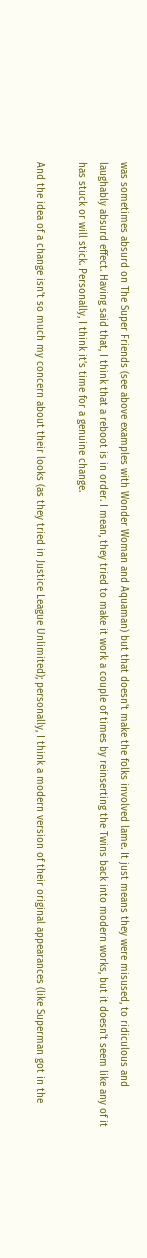was sometimes absurd on The Super Friends (see above examples with Wonder Woman and Aquaman) but that doesn't make the folks involved lame. It just means they were misused, to ridiculous and laughably absurd effect. Having said that, I think that a reboot is in order. I mean, they tried to make it work a couple of times by reinserting the Twins back into modern works, but it doesn't seem like any of it has stuck or will stick. Personally, I think it's time for a genuine change.

And the idea of a change isn't so much my concern about their looks (as they tried in Justice League Unlimited); personally, I think a modern version of their original appearances (like Superman got in the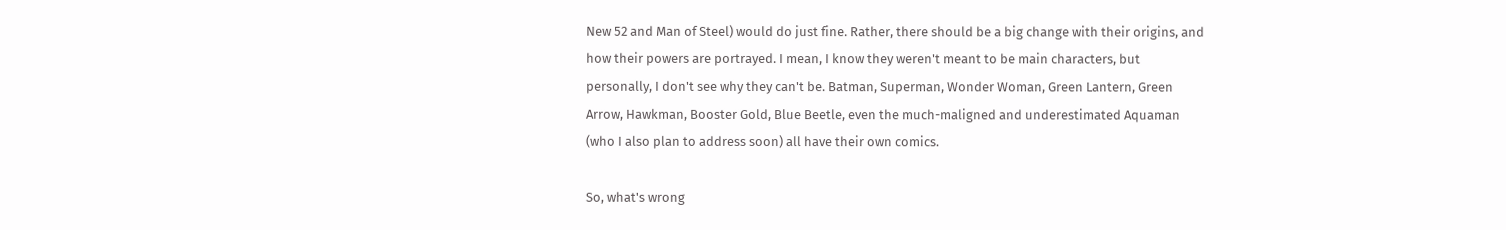New 52 and Man of Steel) would do just fine. Rather, there should be a big change with their origins, and how their powers are portrayed. I mean, I know they weren't meant to be main characters, but personally, I don't see why they can't be. Batman, Superman, Wonder Woman, Green Lantern, Green Arrow, Hawkman, Booster Gold, Blue Beetle, even the much-maligned and underestimated Aquaman (who I also plan to address soon) all have their own comics.

So, what's wrong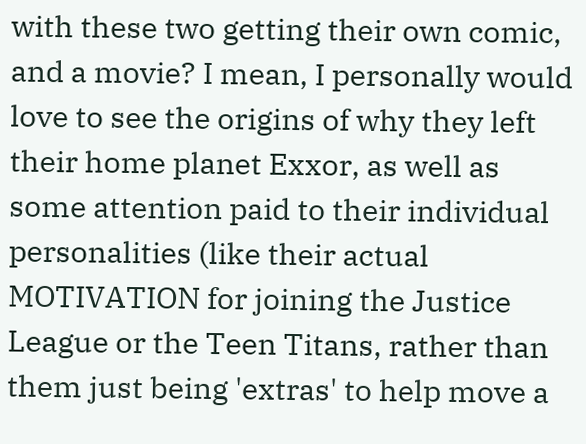with these two getting their own comic, and a movie? I mean, I personally would love to see the origins of why they left their home planet Exxor, as well as some attention paid to their individual personalities (like their actual MOTIVATION for joining the Justice League or the Teen Titans, rather than them just being 'extras' to help move a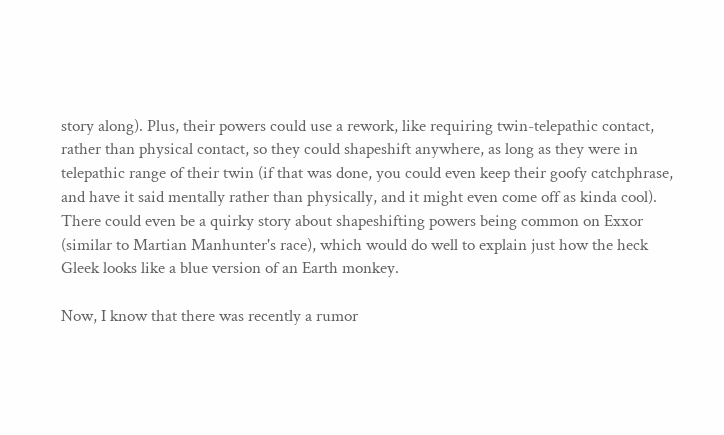story along). Plus, their powers could use a rework, like requiring twin-telepathic contact, rather than physical contact, so they could shapeshift anywhere, as long as they were in telepathic range of their twin (if that was done, you could even keep their goofy catchphrase, and have it said mentally rather than physically, and it might even come off as kinda cool). There could even be a quirky story about shapeshifting powers being common on Exxor (similar to Martian Manhunter's race), which would do well to explain just how the heck Gleek looks like a blue version of an Earth monkey.

Now, I know that there was recently a rumor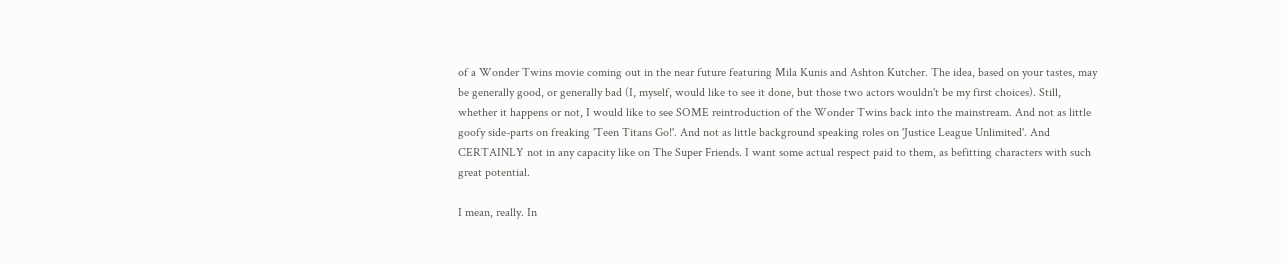of a Wonder Twins movie coming out in the near future featuring Mila Kunis and Ashton Kutcher. The idea, based on your tastes, may be generally good, or generally bad (I, myself, would like to see it done, but those two actors wouldn't be my first choices). Still, whether it happens or not, I would like to see SOME reintroduction of the Wonder Twins back into the mainstream. And not as little goofy side-parts on freaking 'Teen Titans Go!'. And not as little background speaking roles on 'Justice League Unlimited'. And CERTAINLY not in any capacity like on The Super Friends. I want some actual respect paid to them, as befitting characters with such great potential.

I mean, really. In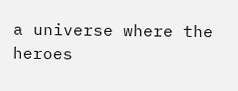a universe where the heroes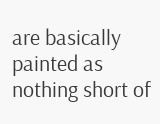are basically painted as nothing short of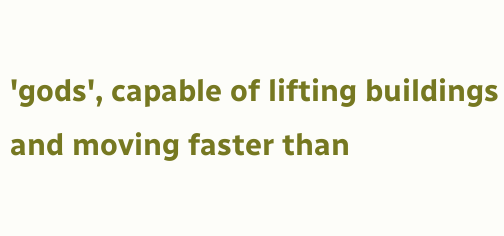'gods', capable of lifting buildings and moving faster than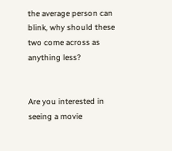the average person can blink, why should these two come across as anything less?


Are you interested in seeing a movie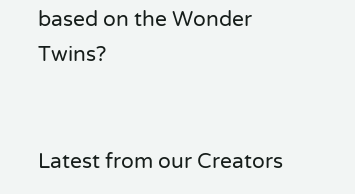based on the Wonder Twins?


Latest from our Creators